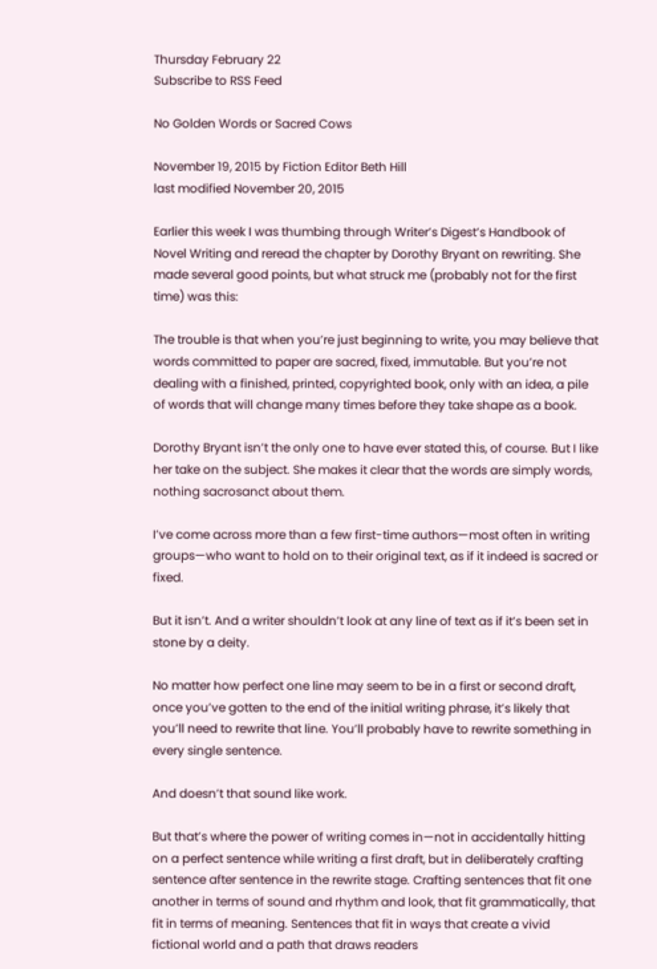Thursday February 22
Subscribe to RSS Feed

No Golden Words or Sacred Cows

November 19, 2015 by Fiction Editor Beth Hill
last modified November 20, 2015

Earlier this week I was thumbing through Writer’s Digest’s Handbook of Novel Writing and reread the chapter by Dorothy Bryant on rewriting. She made several good points, but what struck me (probably not for the first time) was this:

The trouble is that when you’re just beginning to write, you may believe that words committed to paper are sacred, fixed, immutable. But you’re not dealing with a finished, printed, copyrighted book, only with an idea, a pile of words that will change many times before they take shape as a book.

Dorothy Bryant isn’t the only one to have ever stated this, of course. But I like her take on the subject. She makes it clear that the words are simply words, nothing sacrosanct about them.

I’ve come across more than a few first-time authors—most often in writing groups—who want to hold on to their original text, as if it indeed is sacred or fixed.

But it isn’t. And a writer shouldn’t look at any line of text as if it’s been set in stone by a deity.

No matter how perfect one line may seem to be in a first or second draft, once you’ve gotten to the end of the initial writing phrase, it’s likely that you’ll need to rewrite that line. You’ll probably have to rewrite something in every single sentence.

And doesn’t that sound like work.

But that’s where the power of writing comes in—not in accidentally hitting on a perfect sentence while writing a first draft, but in deliberately crafting sentence after sentence in the rewrite stage. Crafting sentences that fit one another in terms of sound and rhythm and look, that fit grammatically, that fit in terms of meaning. Sentences that fit in ways that create a vivid fictional world and a path that draws readers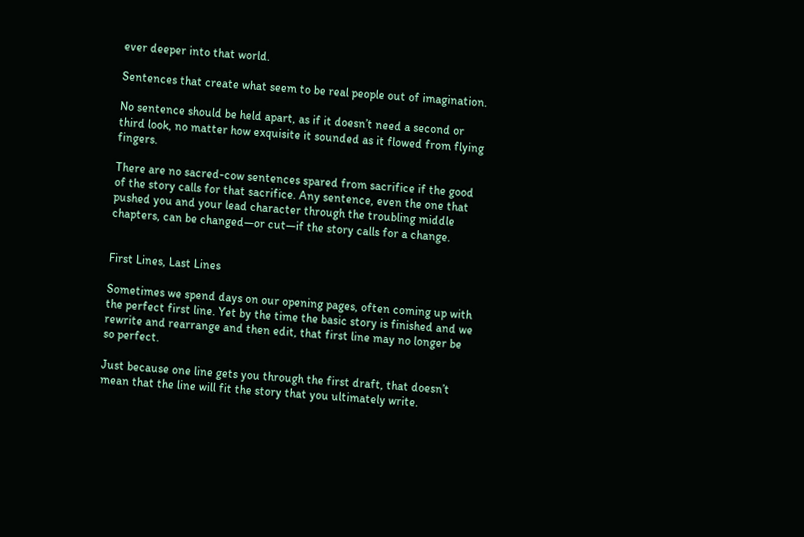ever deeper into that world.

Sentences that create what seem to be real people out of imagination.

No sentence should be held apart, as if it doesn’t need a second or third look, no matter how exquisite it sounded as it flowed from flying fingers.

There are no sacred-cow sentences spared from sacrifice if the good of the story calls for that sacrifice. Any sentence, even the one that pushed you and your lead character through the troubling middle chapters, can be changed—or cut—if the story calls for a change.


First Lines, Last Lines

Sometimes we spend days on our opening pages, often coming up with the perfect first line. Yet by the time the basic story is finished and we rewrite and rearrange and then edit, that first line may no longer be so perfect.

Just because one line gets you through the first draft, that doesn’t mean that the line will fit the story that you ultimately write.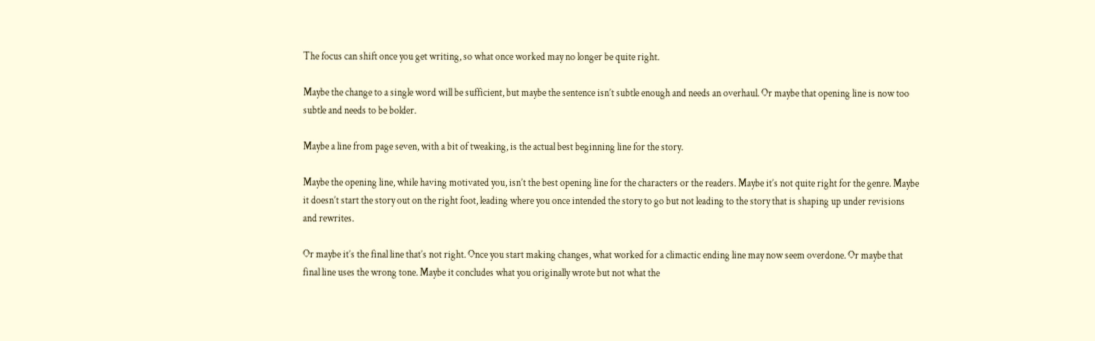The focus can shift once you get writing, so what once worked may no longer be quite right.

Maybe the change to a single word will be sufficient, but maybe the sentence isn’t subtle enough and needs an overhaul. Or maybe that opening line is now too subtle and needs to be bolder.

Maybe a line from page seven, with a bit of tweaking, is the actual best beginning line for the story.

Maybe the opening line, while having motivated you, isn’t the best opening line for the characters or the readers. Maybe it’s not quite right for the genre. Maybe it doesn’t start the story out on the right foot, leading where you once intended the story to go but not leading to the story that is shaping up under revisions and rewrites.

Or maybe it’s the final line that’s not right. Once you start making changes, what worked for a climactic ending line may now seem overdone. Or maybe that final line uses the wrong tone. Maybe it concludes what you originally wrote but not what the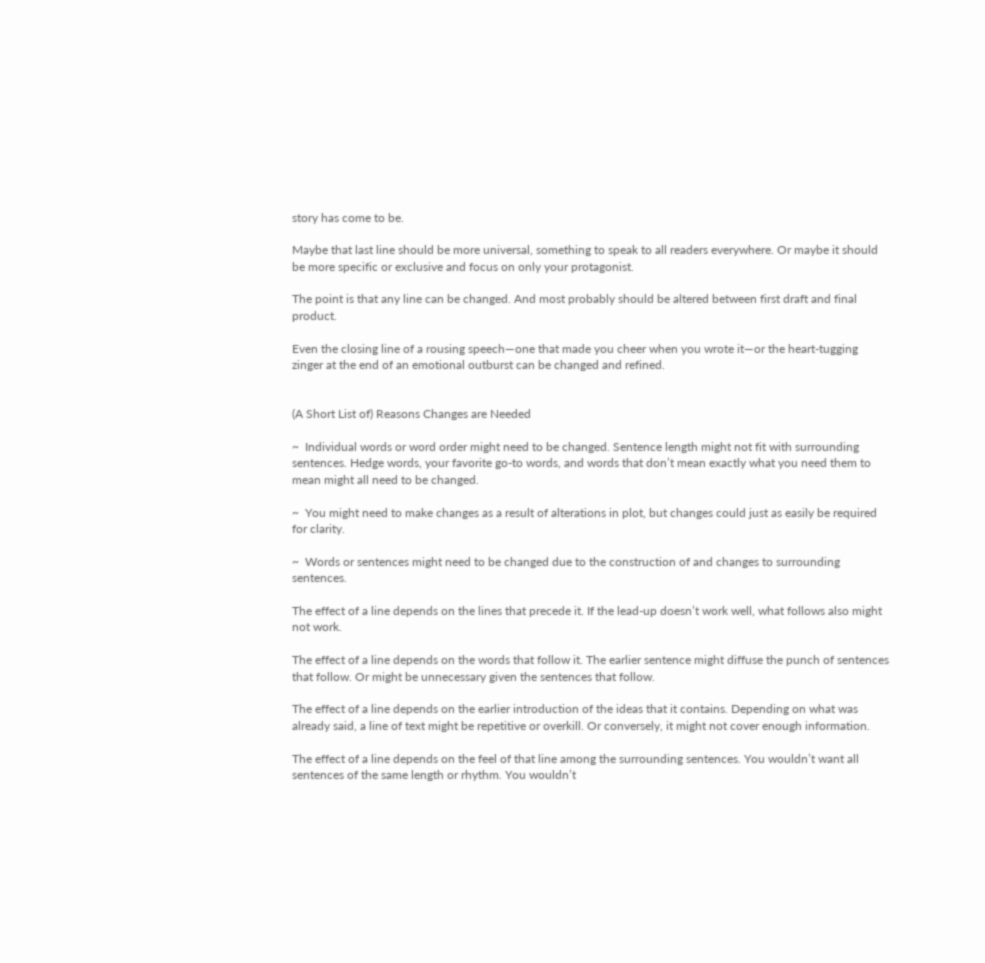story has come to be.

Maybe that last line should be more universal, something to speak to all readers everywhere. Or maybe it should be more specific or exclusive and focus on only your protagonist.

The point is that any line can be changed. And most probably should be altered between first draft and final product.

Even the closing line of a rousing speech—one that made you cheer when you wrote it—or the heart-tugging zinger at the end of an emotional outburst can be changed and refined.


(A Short List of) Reasons Changes are Needed

~  Individual words or word order might need to be changed. Sentence length might not fit with surrounding sentences. Hedge words, your favorite go-to words, and words that don’t mean exactly what you need them to mean might all need to be changed.

~  You might need to make changes as a result of alterations in plot, but changes could just as easily be required for clarity.

~  Words or sentences might need to be changed due to the construction of and changes to surrounding sentences.

The effect of a line depends on the lines that precede it. If the lead-up doesn’t work well, what follows also might not work.

The effect of a line depends on the words that follow it. The earlier sentence might diffuse the punch of sentences that follow. Or might be unnecessary given the sentences that follow.

The effect of a line depends on the earlier introduction of the ideas that it contains. Depending on what was already said, a line of text might be repetitive or overkill. Or conversely, it might not cover enough information.

The effect of a line depends on the feel of that line among the surrounding sentences. You wouldn’t want all sentences of the same length or rhythm. You wouldn’t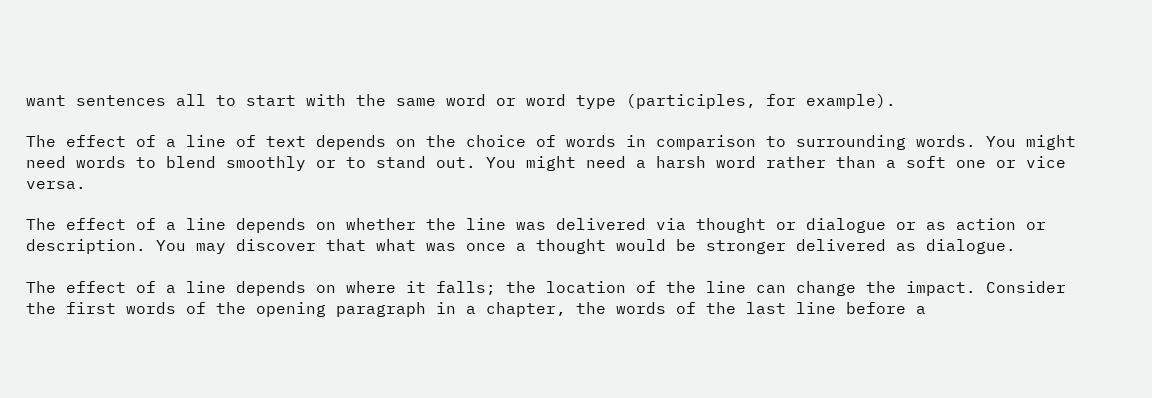want sentences all to start with the same word or word type (participles, for example).

The effect of a line of text depends on the choice of words in comparison to surrounding words. You might need words to blend smoothly or to stand out. You might need a harsh word rather than a soft one or vice versa.

The effect of a line depends on whether the line was delivered via thought or dialogue or as action or description. You may discover that what was once a thought would be stronger delivered as dialogue.

The effect of a line depends on where it falls; the location of the line can change the impact. Consider the first words of the opening paragraph in a chapter, the words of the last line before a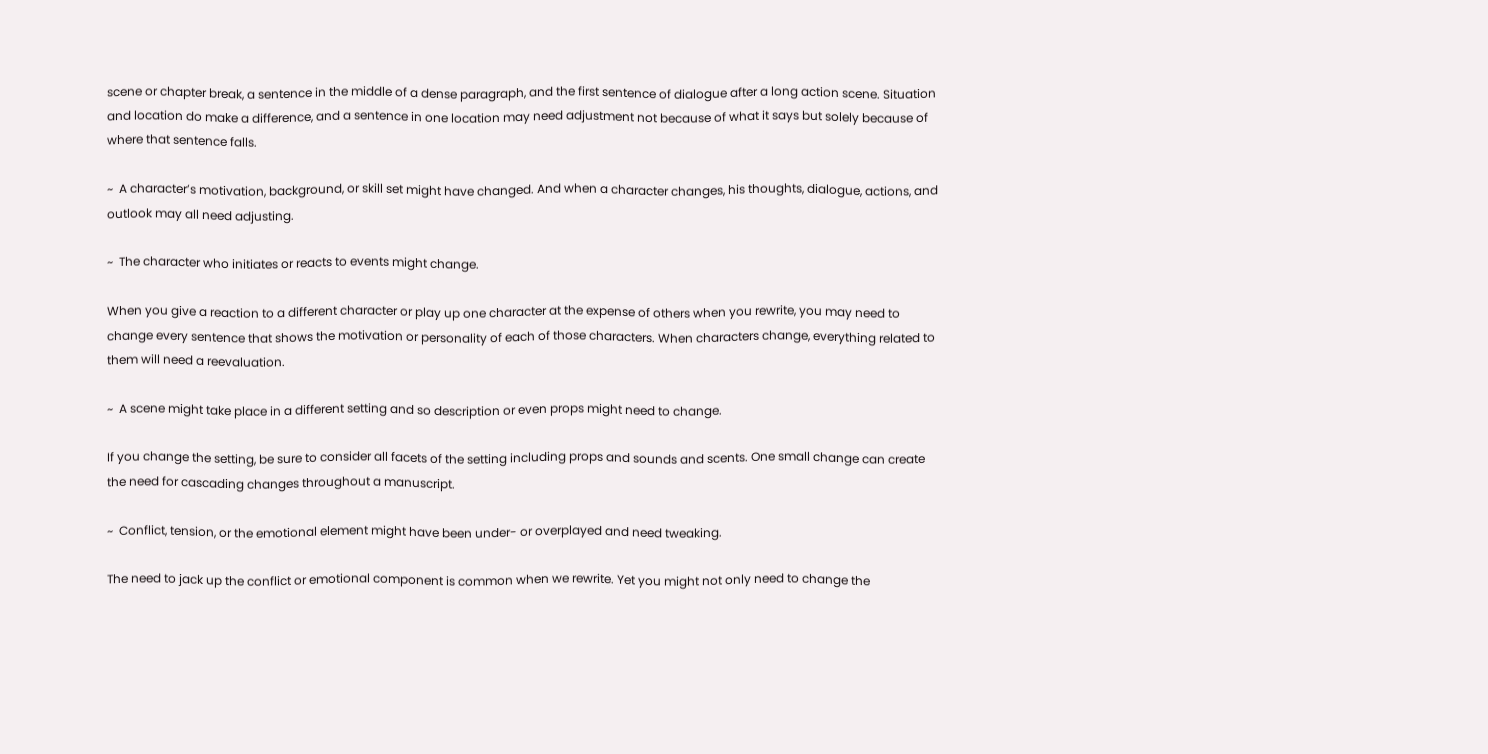scene or chapter break, a sentence in the middle of a dense paragraph, and the first sentence of dialogue after a long action scene. Situation and location do make a difference, and a sentence in one location may need adjustment not because of what it says but solely because of where that sentence falls.

~  A character’s motivation, background, or skill set might have changed. And when a character changes, his thoughts, dialogue, actions, and outlook may all need adjusting.

~  The character who initiates or reacts to events might change.

When you give a reaction to a different character or play up one character at the expense of others when you rewrite, you may need to change every sentence that shows the motivation or personality of each of those characters. When characters change, everything related to them will need a reevaluation.

~  A scene might take place in a different setting and so description or even props might need to change.

If you change the setting, be sure to consider all facets of the setting including props and sounds and scents. One small change can create the need for cascading changes throughout a manuscript.

~  Conflict, tension, or the emotional element might have been under- or overplayed and need tweaking.

The need to jack up the conflict or emotional component is common when we rewrite. Yet you might not only need to change the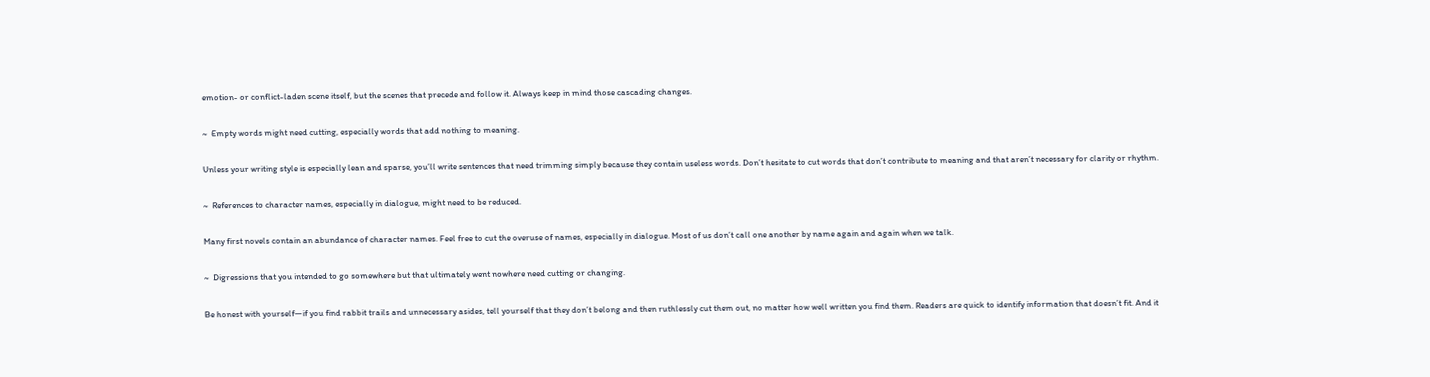emotion- or conflict-laden scene itself, but the scenes that precede and follow it. Always keep in mind those cascading changes.

~  Empty words might need cutting, especially words that add nothing to meaning.

Unless your writing style is especially lean and sparse, you’ll write sentences that need trimming simply because they contain useless words. Don’t hesitate to cut words that don’t contribute to meaning and that aren’t necessary for clarity or rhythm.

~  References to character names, especially in dialogue, might need to be reduced.

Many first novels contain an abundance of character names. Feel free to cut the overuse of names, especially in dialogue. Most of us don’t call one another by name again and again when we talk.

~  Digressions that you intended to go somewhere but that ultimately went nowhere need cutting or changing.

Be honest with yourself—if you find rabbit trails and unnecessary asides, tell yourself that they don’t belong and then ruthlessly cut them out, no matter how well written you find them. Readers are quick to identify information that doesn’t fit. And it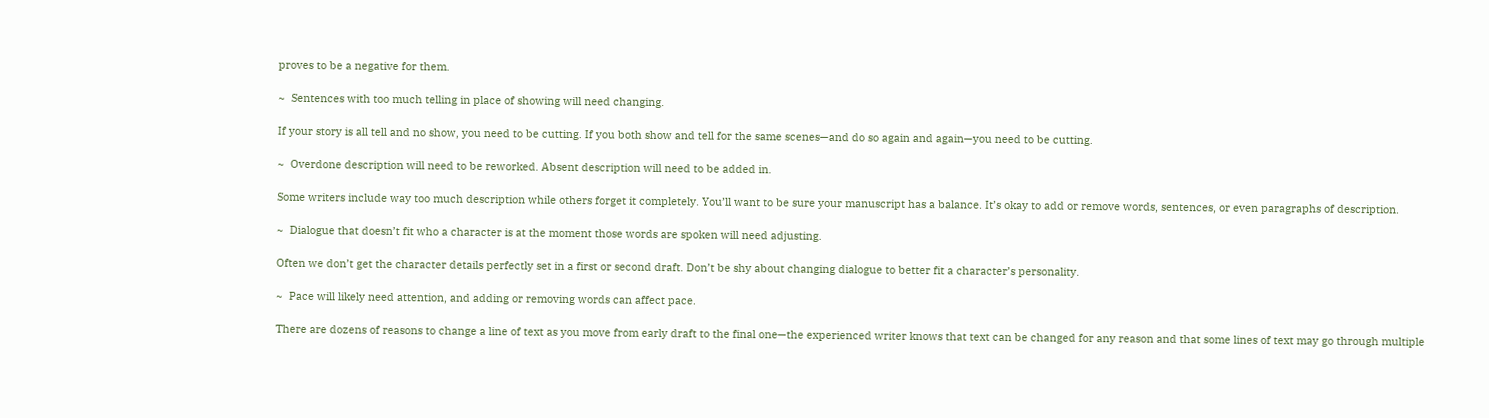proves to be a negative for them.

~  Sentences with too much telling in place of showing will need changing.

If your story is all tell and no show, you need to be cutting. If you both show and tell for the same scenes—and do so again and again—you need to be cutting.

~  Overdone description will need to be reworked. Absent description will need to be added in.

Some writers include way too much description while others forget it completely. You’ll want to be sure your manuscript has a balance. It’s okay to add or remove words, sentences, or even paragraphs of description.

~  Dialogue that doesn’t fit who a character is at the moment those words are spoken will need adjusting.

Often we don’t get the character details perfectly set in a first or second draft. Don’t be shy about changing dialogue to better fit a character’s personality.

~  Pace will likely need attention, and adding or removing words can affect pace.

There are dozens of reasons to change a line of text as you move from early draft to the final one—the experienced writer knows that text can be changed for any reason and that some lines of text may go through multiple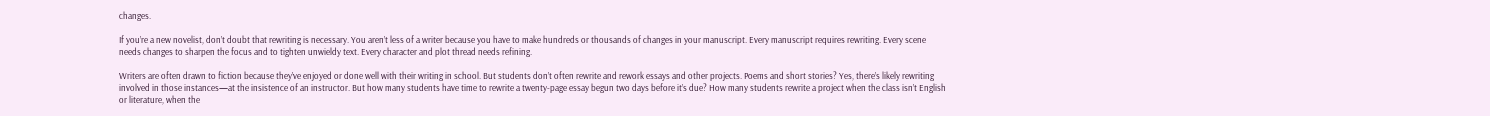changes.

If you’re a new novelist, don’t doubt that rewriting is necessary. You aren’t less of a writer because you have to make hundreds or thousands of changes in your manuscript. Every manuscript requires rewriting. Every scene needs changes to sharpen the focus and to tighten unwieldy text. Every character and plot thread needs refining.

Writers are often drawn to fiction because they’ve enjoyed or done well with their writing in school. But students don’t often rewrite and rework essays and other projects. Poems and short stories? Yes, there’s likely rewriting involved in those instances—at the insistence of an instructor. But how many students have time to rewrite a twenty-page essay begun two days before it’s due? How many students rewrite a project when the class isn’t English or literature, when the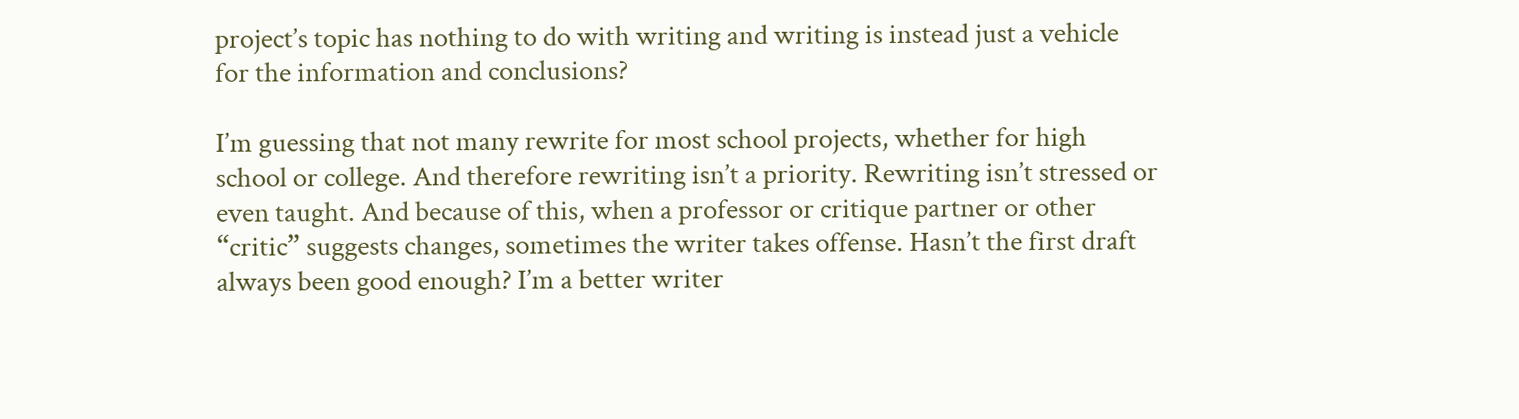project’s topic has nothing to do with writing and writing is instead just a vehicle for the information and conclusions?

I’m guessing that not many rewrite for most school projects, whether for high school or college. And therefore rewriting isn’t a priority. Rewriting isn’t stressed or even taught. And because of this, when a professor or critique partner or other “critic” suggests changes, sometimes the writer takes offense. Hasn’t the first draft always been good enough? I’m a better writer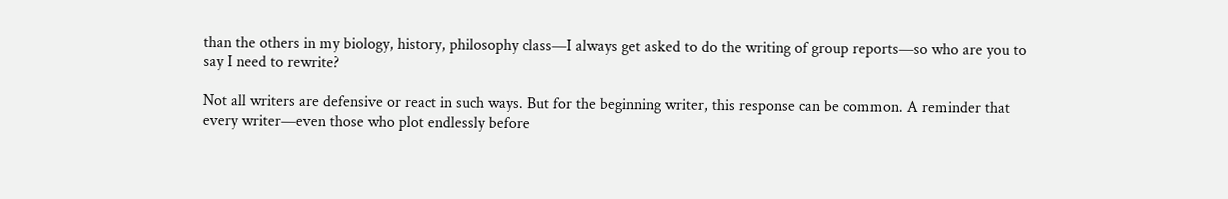than the others in my biology, history, philosophy class—I always get asked to do the writing of group reports—so who are you to say I need to rewrite?

Not all writers are defensive or react in such ways. But for the beginning writer, this response can be common. A reminder that every writer—even those who plot endlessly before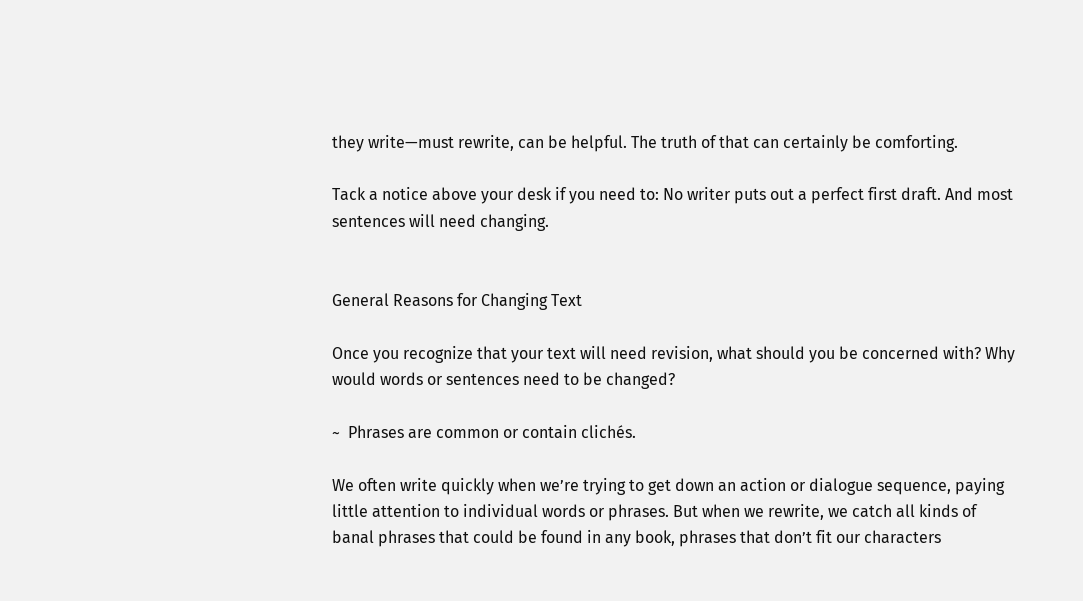they write—must rewrite, can be helpful. The truth of that can certainly be comforting.

Tack a notice above your desk if you need to: No writer puts out a perfect first draft. And most sentences will need changing.


General Reasons for Changing Text

Once you recognize that your text will need revision, what should you be concerned with? Why would words or sentences need to be changed?

~  Phrases are common or contain clichés.

We often write quickly when we’re trying to get down an action or dialogue sequence, paying little attention to individual words or phrases. But when we rewrite, we catch all kinds of banal phrases that could be found in any book, phrases that don’t fit our characters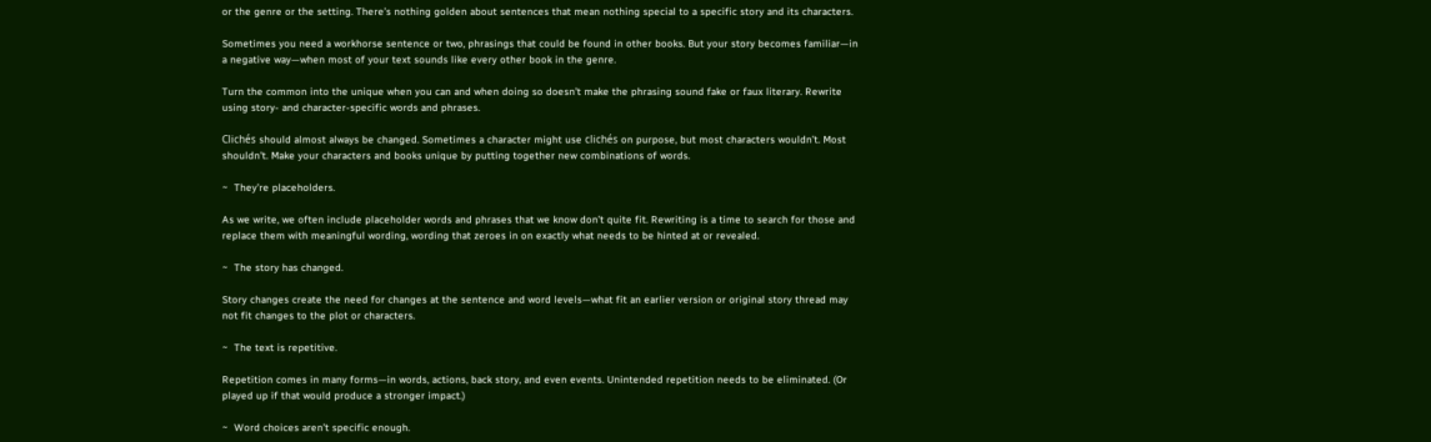or the genre or the setting. There’s nothing golden about sentences that mean nothing special to a specific story and its characters.

Sometimes you need a workhorse sentence or two, phrasings that could be found in other books. But your story becomes familiar—in a negative way—when most of your text sounds like every other book in the genre.

Turn the common into the unique when you can and when doing so doesn’t make the phrasing sound fake or faux literary. Rewrite using story- and character-specific words and phrases.

Clichés should almost always be changed. Sometimes a character might use clichés on purpose, but most characters wouldn’t. Most shouldn’t. Make your characters and books unique by putting together new combinations of words.

~  They’re placeholders.

As we write, we often include placeholder words and phrases that we know don’t quite fit. Rewriting is a time to search for those and replace them with meaningful wording, wording that zeroes in on exactly what needs to be hinted at or revealed.

~  The story has changed.

Story changes create the need for changes at the sentence and word levels—what fit an earlier version or original story thread may not fit changes to the plot or characters.

~  The text is repetitive.

Repetition comes in many forms—in words, actions, back story, and even events. Unintended repetition needs to be eliminated. (Or played up if that would produce a stronger impact.)

~  Word choices aren’t specific enough.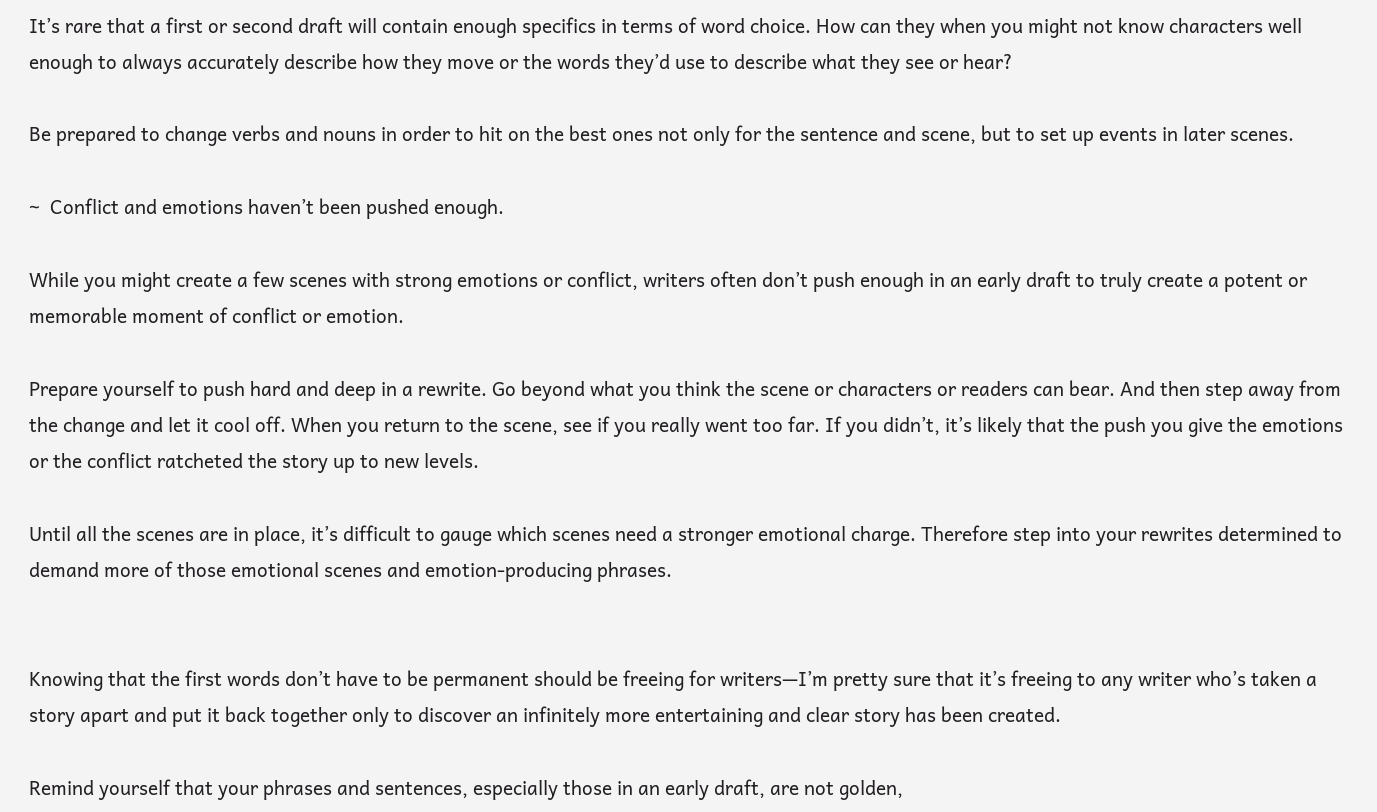It’s rare that a first or second draft will contain enough specifics in terms of word choice. How can they when you might not know characters well enough to always accurately describe how they move or the words they’d use to describe what they see or hear?

Be prepared to change verbs and nouns in order to hit on the best ones not only for the sentence and scene, but to set up events in later scenes.

~  Conflict and emotions haven’t been pushed enough.

While you might create a few scenes with strong emotions or conflict, writers often don’t push enough in an early draft to truly create a potent or memorable moment of conflict or emotion.

Prepare yourself to push hard and deep in a rewrite. Go beyond what you think the scene or characters or readers can bear. And then step away from the change and let it cool off. When you return to the scene, see if you really went too far. If you didn’t, it’s likely that the push you give the emotions or the conflict ratcheted the story up to new levels.

Until all the scenes are in place, it’s difficult to gauge which scenes need a stronger emotional charge. Therefore step into your rewrites determined to demand more of those emotional scenes and emotion-producing phrases.


Knowing that the first words don’t have to be permanent should be freeing for writers—I’m pretty sure that it’s freeing to any writer who’s taken a story apart and put it back together only to discover an infinitely more entertaining and clear story has been created.

Remind yourself that your phrases and sentences, especially those in an early draft, are not golden,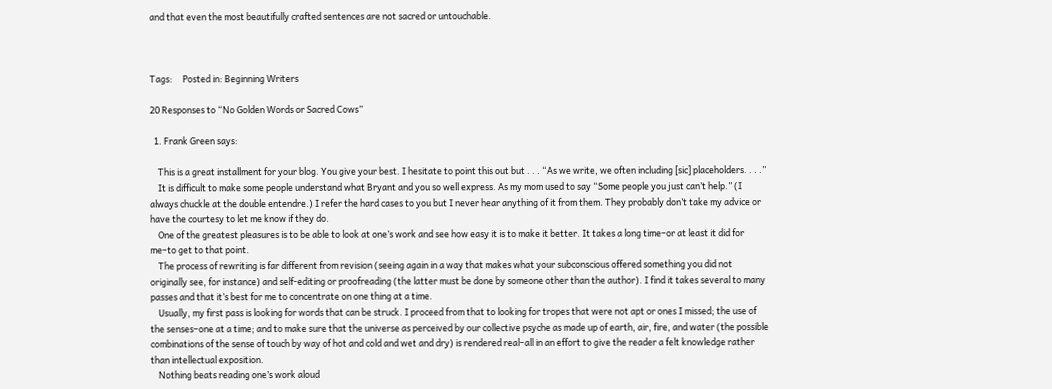and that even the most beautifully crafted sentences are not sacred or untouchable.



Tags:     Posted in: Beginning Writers

20 Responses to “No Golden Words or Sacred Cows”

  1. Frank Green says:

    This is a great installment for your blog. You give your best. I hesitate to point this out but . . . “As we write, we often including [sic] placeholders. . . .”
    It is difficult to make some people understand what Bryant and you so well express. As my mom used to say “Some people you just can’t help.” (I always chuckle at the double entendre.) I refer the hard cases to you but I never hear anything of it from them. They probably don’t take my advice or have the courtesy to let me know if they do.
    One of the greatest pleasures is to be able to look at one’s work and see how easy it is to make it better. It takes a long time–or at least it did for me–to get to that point.
    The process of rewriting is far different from revision (seeing again in a way that makes what your subconscious offered something you did not originally see, for instance) and self-editing or proofreading (the latter must be done by someone other than the author). I find it takes several to many passes and that it’s best for me to concentrate on one thing at a time.
    Usually, my first pass is looking for words that can be struck. I proceed from that to looking for tropes that were not apt or ones I missed; the use of the senses–one at a time; and to make sure that the universe as perceived by our collective psyche as made up of earth, air, fire, and water (the possible combinations of the sense of touch by way of hot and cold and wet and dry) is rendered real–all in an effort to give the reader a felt knowledge rather than intellectual exposition.
    Nothing beats reading one’s work aloud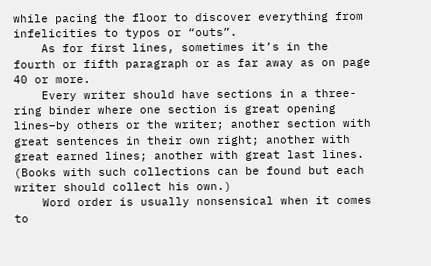while pacing the floor to discover everything from infelicities to typos or “outs”.
    As for first lines, sometimes it’s in the fourth or fifth paragraph or as far away as on page 40 or more.
    Every writer should have sections in a three-ring binder where one section is great opening lines–by others or the writer; another section with great sentences in their own right; another with great earned lines; another with great last lines. (Books with such collections can be found but each writer should collect his own.)
    Word order is usually nonsensical when it comes to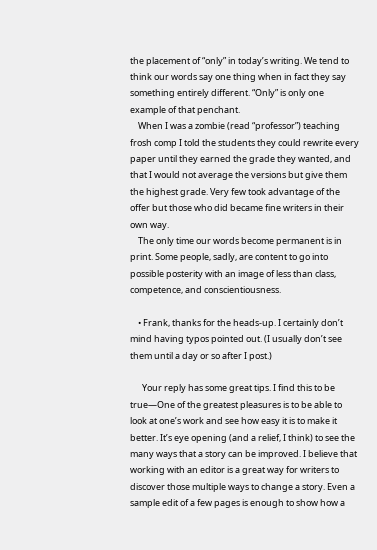the placement of “only” in today’s writing. We tend to think our words say one thing when in fact they say something entirely different. “Only” is only one example of that penchant.
    When I was a zombie (read “professor”) teaching frosh comp I told the students they could rewrite every paper until they earned the grade they wanted, and that I would not average the versions but give them the highest grade. Very few took advantage of the offer but those who did became fine writers in their own way.
    The only time our words become permanent is in print. Some people, sadly, are content to go into possible posterity with an image of less than class, competence, and conscientiousness.

    • Frank, thanks for the heads-up. I certainly don’t mind having typos pointed out. (I usually don’t see them until a day or so after I post.)

      Your reply has some great tips. I find this to be true—One of the greatest pleasures is to be able to look at one’s work and see how easy it is to make it better. It’s eye opening (and a relief, I think) to see the many ways that a story can be improved. I believe that working with an editor is a great way for writers to discover those multiple ways to change a story. Even a sample edit of a few pages is enough to show how a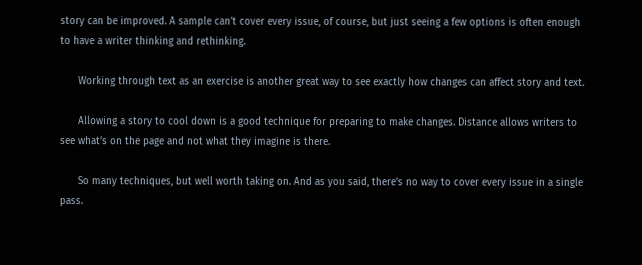story can be improved. A sample can’t cover every issue, of course, but just seeing a few options is often enough to have a writer thinking and rethinking.

      Working through text as an exercise is another great way to see exactly how changes can affect story and text.

      Allowing a story to cool down is a good technique for preparing to make changes. Distance allows writers to see what’s on the page and not what they imagine is there.

      So many techniques, but well worth taking on. And as you said, there’s no way to cover every issue in a single pass.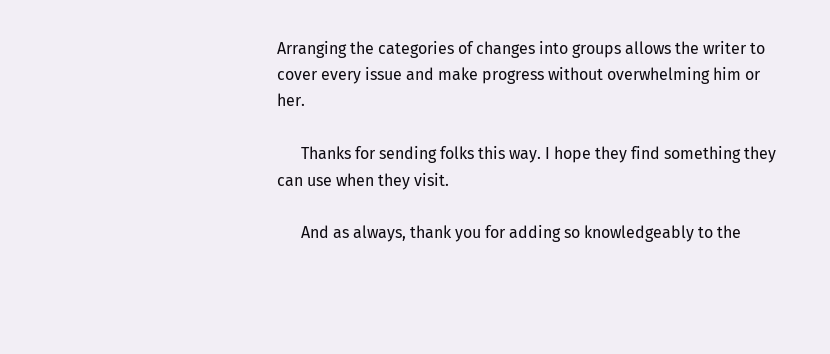Arranging the categories of changes into groups allows the writer to cover every issue and make progress without overwhelming him or her.

      Thanks for sending folks this way. I hope they find something they can use when they visit.

      And as always, thank you for adding so knowledgeably to the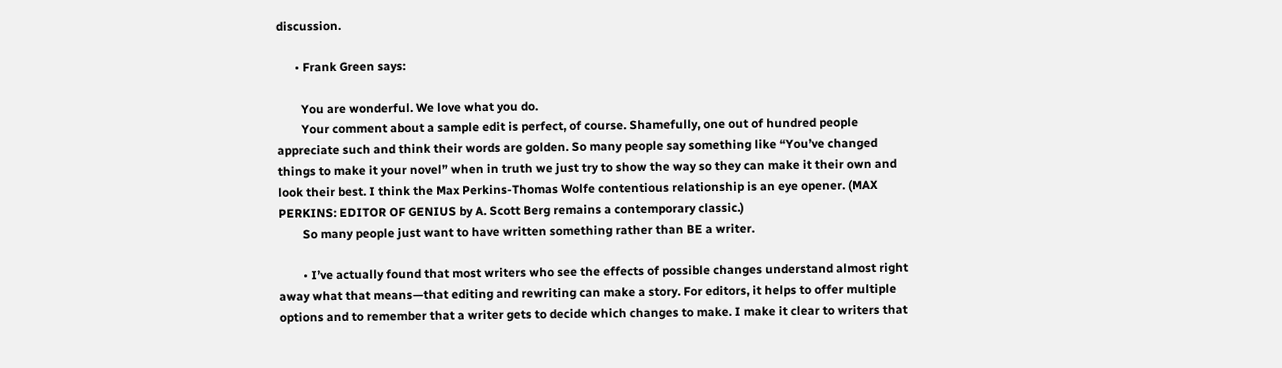discussion.

      • Frank Green says:

        You are wonderful. We love what you do.
        Your comment about a sample edit is perfect, of course. Shamefully, one out of hundred people appreciate such and think their words are golden. So many people say something like “You’ve changed things to make it your novel” when in truth we just try to show the way so they can make it their own and look their best. I think the Max Perkins-Thomas Wolfe contentious relationship is an eye opener. (MAX PERKINS: EDITOR OF GENIUS by A. Scott Berg remains a contemporary classic.)
        So many people just want to have written something rather than BE a writer.

        • I’ve actually found that most writers who see the effects of possible changes understand almost right away what that means—that editing and rewriting can make a story. For editors, it helps to offer multiple options and to remember that a writer gets to decide which changes to make. I make it clear to writers that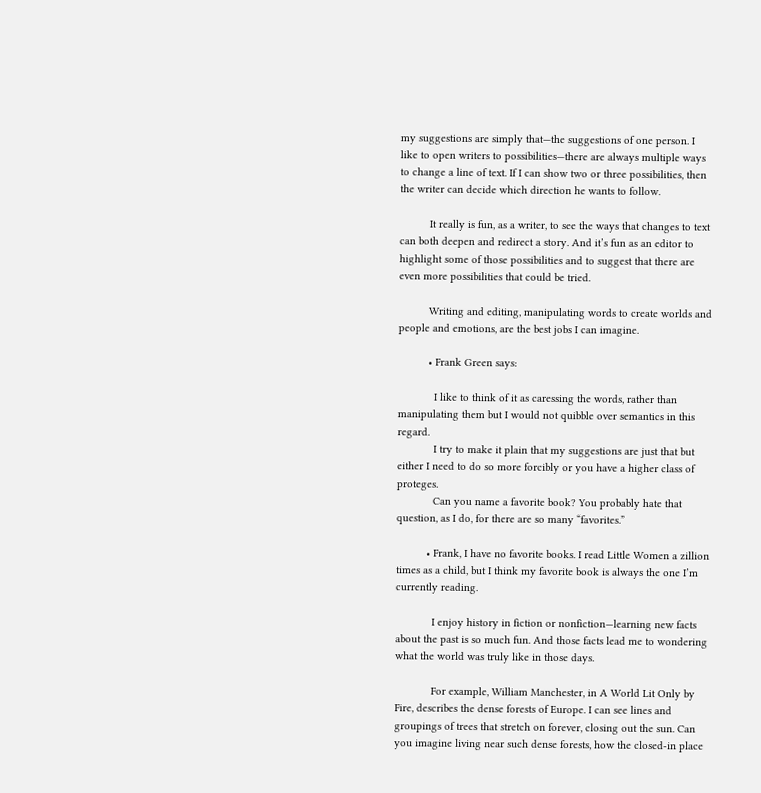my suggestions are simply that—the suggestions of one person. I like to open writers to possibilities—there are always multiple ways to change a line of text. If I can show two or three possibilities, then the writer can decide which direction he wants to follow.

          It really is fun, as a writer, to see the ways that changes to text can both deepen and redirect a story. And it’s fun as an editor to highlight some of those possibilities and to suggest that there are even more possibilities that could be tried.

          Writing and editing, manipulating words to create worlds and people and emotions, are the best jobs I can imagine.

          • Frank Green says:

            I like to think of it as caressing the words, rather than manipulating them but I would not quibble over semantics in this regard.
            I try to make it plain that my suggestions are just that but either I need to do so more forcibly or you have a higher class of proteges.
            Can you name a favorite book? You probably hate that question, as I do, for there are so many “favorites.”

          • Frank, I have no favorite books. I read Little Women a zillion times as a child, but I think my favorite book is always the one I’m currently reading.

            I enjoy history in fiction or nonfiction—learning new facts about the past is so much fun. And those facts lead me to wondering what the world was truly like in those days.

            For example, William Manchester, in A World Lit Only by Fire, describes the dense forests of Europe. I can see lines and groupings of trees that stretch on forever, closing out the sun. Can you imagine living near such dense forests, how the closed-in place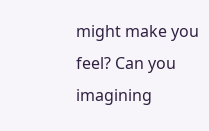might make you feel? Can you imagining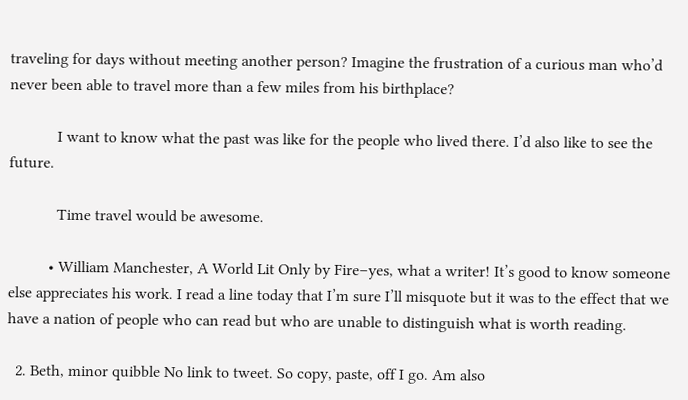traveling for days without meeting another person? Imagine the frustration of a curious man who’d never been able to travel more than a few miles from his birthplace?

            I want to know what the past was like for the people who lived there. I’d also like to see the future.

            Time travel would be awesome.

          • William Manchester, A World Lit Only by Fire–yes, what a writer! It’s good to know someone else appreciates his work. I read a line today that I’m sure I’ll misquote but it was to the effect that we have a nation of people who can read but who are unable to distinguish what is worth reading.

  2. Beth, minor quibble No link to tweet. So copy, paste, off I go. Am also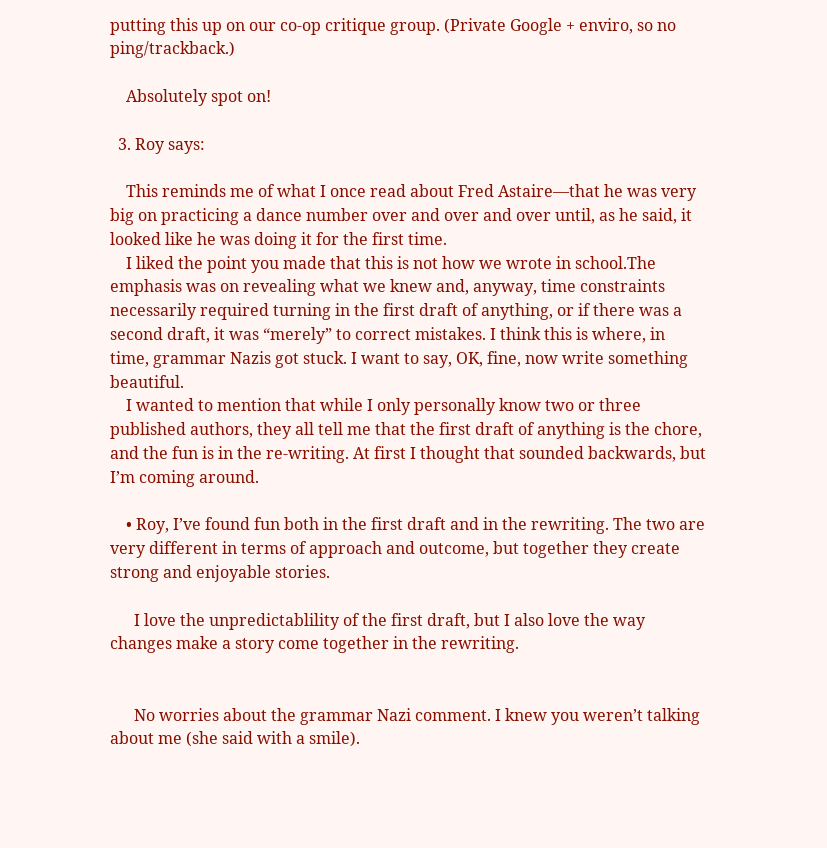putting this up on our co-op critique group. (Private Google + enviro, so no ping/trackback.)

    Absolutely spot on!

  3. Roy says:

    This reminds me of what I once read about Fred Astaire—that he was very big on practicing a dance number over and over and over until, as he said, it looked like he was doing it for the first time.
    I liked the point you made that this is not how we wrote in school.The emphasis was on revealing what we knew and, anyway, time constraints necessarily required turning in the first draft of anything, or if there was a second draft, it was “merely” to correct mistakes. I think this is where, in time, grammar Nazis got stuck. I want to say, OK, fine, now write something beautiful.
    I wanted to mention that while I only personally know two or three published authors, they all tell me that the first draft of anything is the chore, and the fun is in the re-writing. At first I thought that sounded backwards, but I’m coming around.

    • Roy, I’ve found fun both in the first draft and in the rewriting. The two are very different in terms of approach and outcome, but together they create strong and enjoyable stories.

      I love the unpredictablility of the first draft, but I also love the way changes make a story come together in the rewriting.


      No worries about the grammar Nazi comment. I knew you weren’t talking about me (she said with a smile).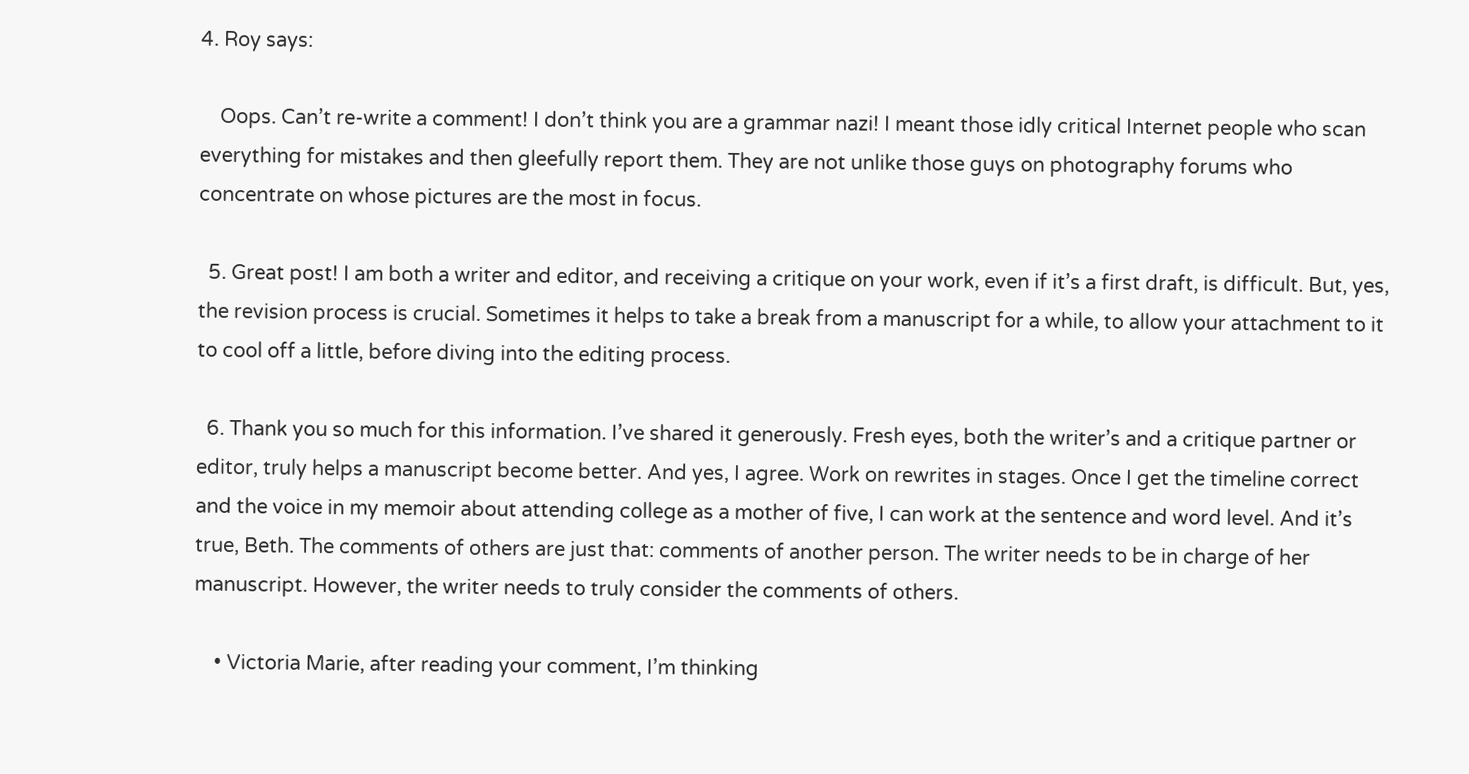4. Roy says:

    Oops. Can’t re-write a comment! I don’t think you are a grammar nazi! I meant those idly critical Internet people who scan everything for mistakes and then gleefully report them. They are not unlike those guys on photography forums who concentrate on whose pictures are the most in focus.

  5. Great post! I am both a writer and editor, and receiving a critique on your work, even if it’s a first draft, is difficult. But, yes, the revision process is crucial. Sometimes it helps to take a break from a manuscript for a while, to allow your attachment to it to cool off a little, before diving into the editing process.

  6. Thank you so much for this information. I’ve shared it generously. Fresh eyes, both the writer’s and a critique partner or editor, truly helps a manuscript become better. And yes, I agree. Work on rewrites in stages. Once I get the timeline correct and the voice in my memoir about attending college as a mother of five, I can work at the sentence and word level. And it’s true, Beth. The comments of others are just that: comments of another person. The writer needs to be in charge of her manuscript. However, the writer needs to truly consider the comments of others.

    • Victoria Marie, after reading your comment, I’m thinking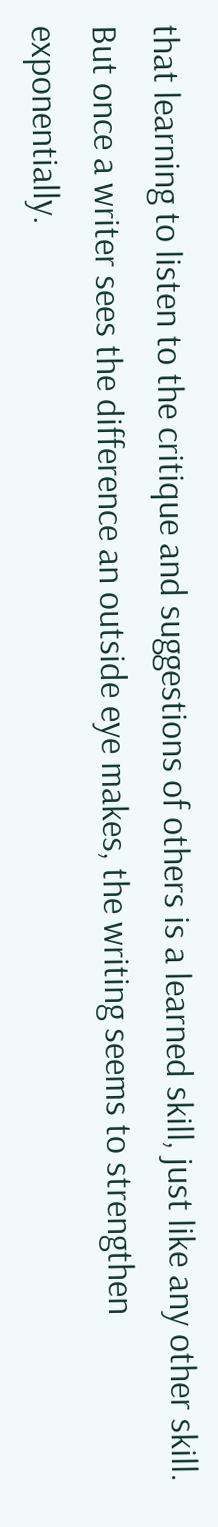that learning to listen to the critique and suggestions of others is a learned skill, just like any other skill. But once a writer sees the difference an outside eye makes, the writing seems to strengthen exponentially.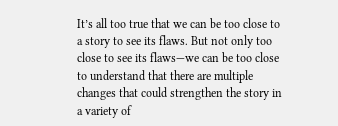It’s all too true that we can be too close to a story to see its flaws. But not only too close to see its flaws—we can be too close to understand that there are multiple changes that could strengthen the story in a variety of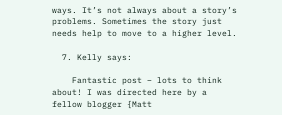ways. It’s not always about a story’s problems. Sometimes the story just needs help to move to a higher level.

  7. Kelly says:

    Fantastic post – lots to think about! I was directed here by a fellow blogger {Matt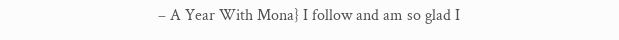– A Year With Mona} I follow and am so glad I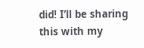did! I’ll be sharing this with my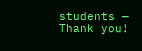students — Thank you!